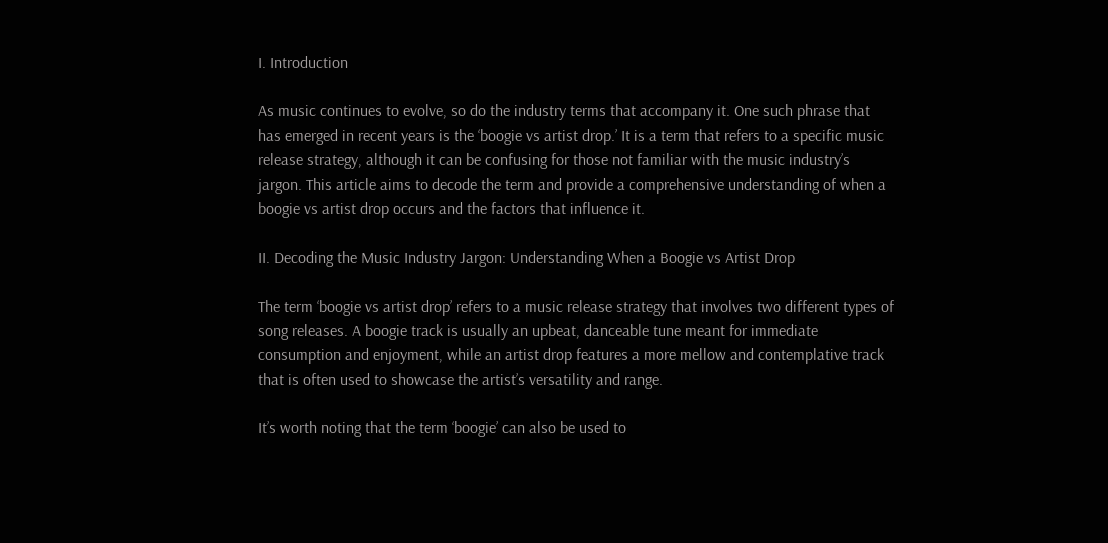I. Introduction

As music continues to evolve, so do the industry terms that accompany it. One such phrase that has emerged in recent years is the ‘boogie vs artist drop.’ It is a term that refers to a specific music release strategy, although it can be confusing for those not familiar with the music industry’s jargon. This article aims to decode the term and provide a comprehensive understanding of when a boogie vs artist drop occurs and the factors that influence it.

II. Decoding the Music Industry Jargon: Understanding When a Boogie vs Artist Drop

The term ‘boogie vs artist drop’ refers to a music release strategy that involves two different types of song releases. A boogie track is usually an upbeat, danceable tune meant for immediate consumption and enjoyment, while an artist drop features a more mellow and contemplative track that is often used to showcase the artist’s versatility and range.

It’s worth noting that the term ‘boogie’ can also be used to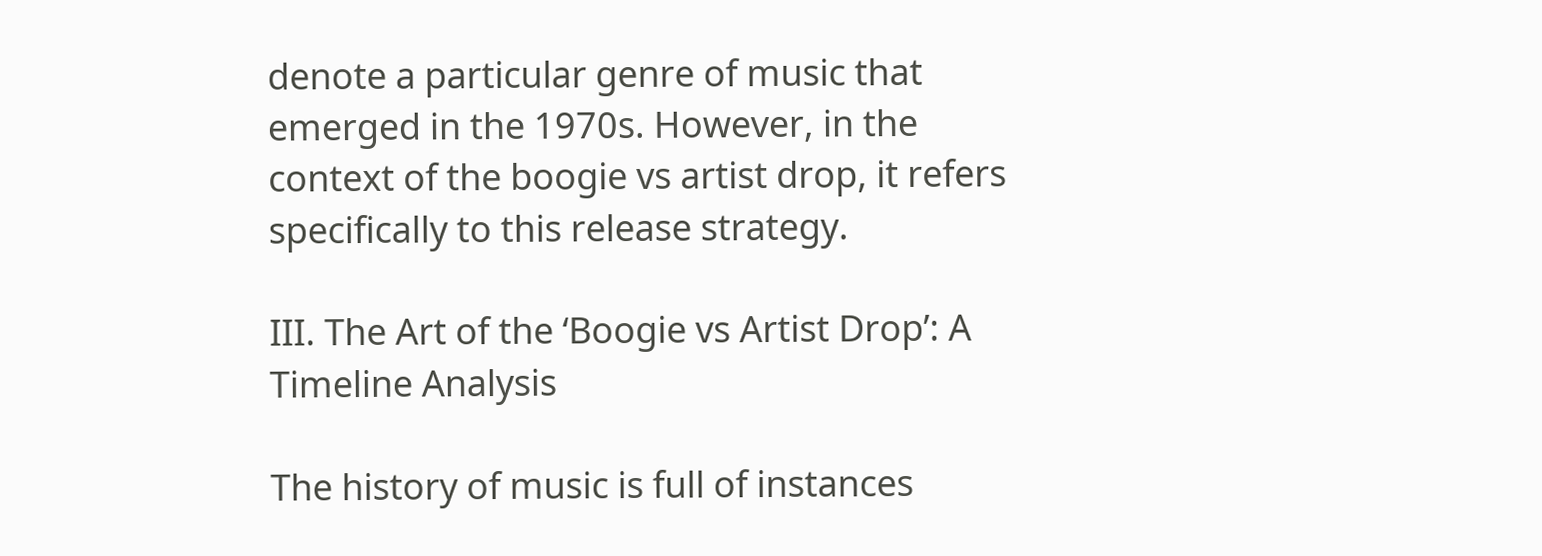denote a particular genre of music that emerged in the 1970s. However, in the context of the boogie vs artist drop, it refers specifically to this release strategy.

III. The Art of the ‘Boogie vs Artist Drop’: A Timeline Analysis

The history of music is full of instances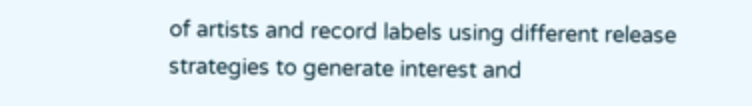of artists and record labels using different release strategies to generate interest and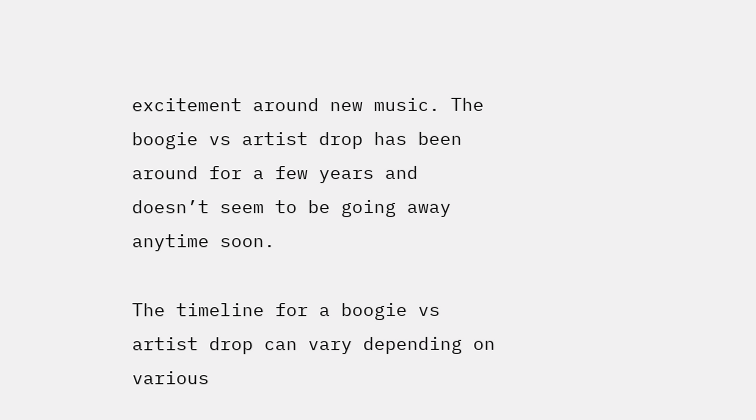excitement around new music. The boogie vs artist drop has been around for a few years and doesn’t seem to be going away anytime soon.

The timeline for a boogie vs artist drop can vary depending on various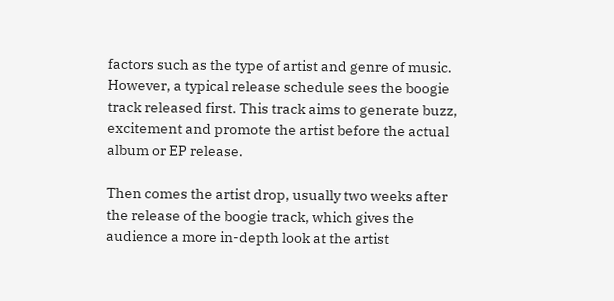factors such as the type of artist and genre of music. However, a typical release schedule sees the boogie track released first. This track aims to generate buzz, excitement and promote the artist before the actual album or EP release.

Then comes the artist drop, usually two weeks after the release of the boogie track, which gives the audience a more in-depth look at the artist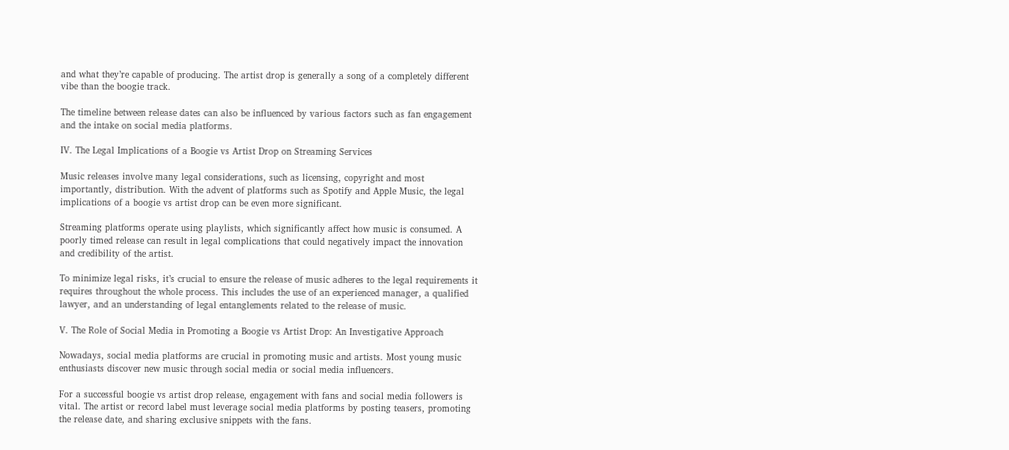and what they’re capable of producing. The artist drop is generally a song of a completely different vibe than the boogie track.

The timeline between release dates can also be influenced by various factors such as fan engagement and the intake on social media platforms.

IV. The Legal Implications of a Boogie vs Artist Drop on Streaming Services

Music releases involve many legal considerations, such as licensing, copyright and most importantly, distribution. With the advent of platforms such as Spotify and Apple Music, the legal implications of a boogie vs artist drop can be even more significant.

Streaming platforms operate using playlists, which significantly affect how music is consumed. A poorly timed release can result in legal complications that could negatively impact the innovation and credibility of the artist.

To minimize legal risks, it’s crucial to ensure the release of music adheres to the legal requirements it requires throughout the whole process. This includes the use of an experienced manager, a qualified lawyer, and an understanding of legal entanglements related to the release of music.

V. The Role of Social Media in Promoting a Boogie vs Artist Drop: An Investigative Approach

Nowadays, social media platforms are crucial in promoting music and artists. Most young music enthusiasts discover new music through social media or social media influencers.

For a successful boogie vs artist drop release, engagement with fans and social media followers is vital. The artist or record label must leverage social media platforms by posting teasers, promoting the release date, and sharing exclusive snippets with the fans.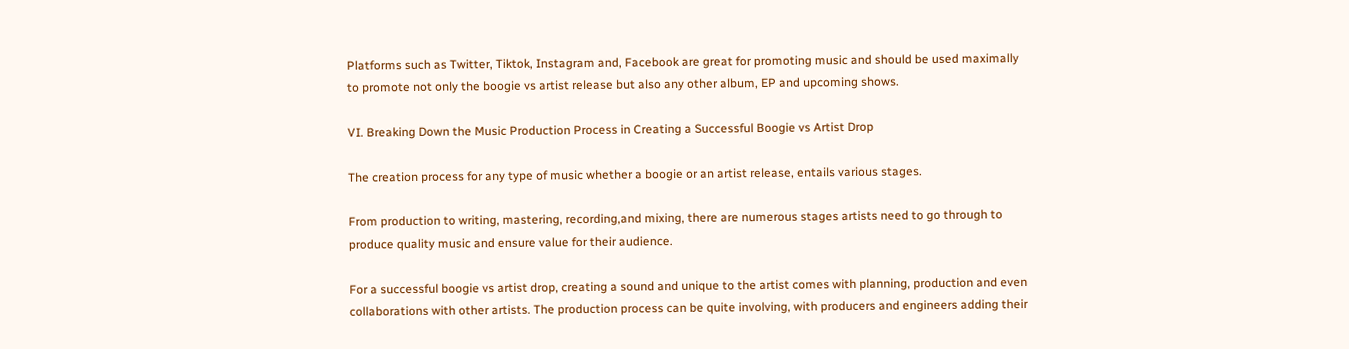Platforms such as Twitter, Tiktok, Instagram and, Facebook are great for promoting music and should be used maximally to promote not only the boogie vs artist release but also any other album, EP and upcoming shows.

VI. Breaking Down the Music Production Process in Creating a Successful Boogie vs Artist Drop

The creation process for any type of music whether a boogie or an artist release, entails various stages.

From production to writing, mastering, recording,and mixing, there are numerous stages artists need to go through to produce quality music and ensure value for their audience.

For a successful boogie vs artist drop, creating a sound and unique to the artist comes with planning, production and even collaborations with other artists. The production process can be quite involving, with producers and engineers adding their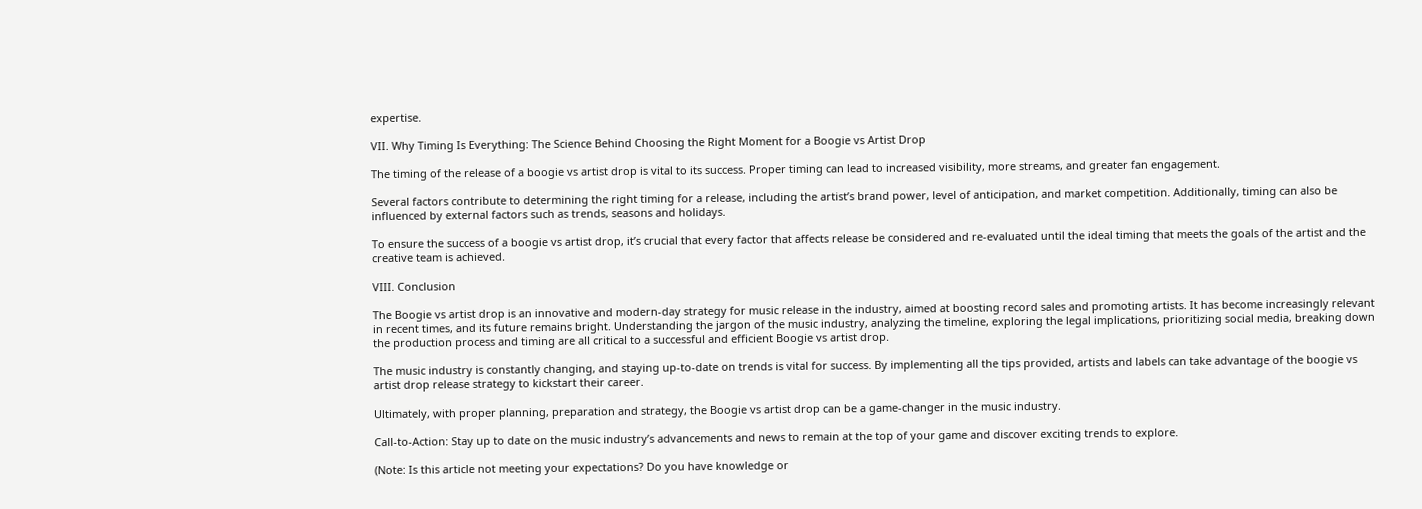expertise.

VII. Why Timing Is Everything: The Science Behind Choosing the Right Moment for a Boogie vs Artist Drop

The timing of the release of a boogie vs artist drop is vital to its success. Proper timing can lead to increased visibility, more streams, and greater fan engagement.

Several factors contribute to determining the right timing for a release, including the artist’s brand power, level of anticipation, and market competition. Additionally, timing can also be influenced by external factors such as trends, seasons and holidays.

To ensure the success of a boogie vs artist drop, it’s crucial that every factor that affects release be considered and re-evaluated until the ideal timing that meets the goals of the artist and the creative team is achieved.

VIII. Conclusion

The Boogie vs artist drop is an innovative and modern-day strategy for music release in the industry, aimed at boosting record sales and promoting artists. It has become increasingly relevant in recent times, and its future remains bright. Understanding the jargon of the music industry, analyzing the timeline, exploring the legal implications, prioritizing social media, breaking down the production process and timing are all critical to a successful and efficient Boogie vs artist drop.

The music industry is constantly changing, and staying up-to-date on trends is vital for success. By implementing all the tips provided, artists and labels can take advantage of the boogie vs artist drop release strategy to kickstart their career.

Ultimately, with proper planning, preparation and strategy, the Boogie vs artist drop can be a game-changer in the music industry.

Call-to-Action: Stay up to date on the music industry’s advancements and news to remain at the top of your game and discover exciting trends to explore.

(Note: Is this article not meeting your expectations? Do you have knowledge or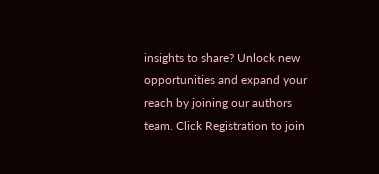insights to share? Unlock new opportunities and expand your reach by joining our authors team. Click Registration to join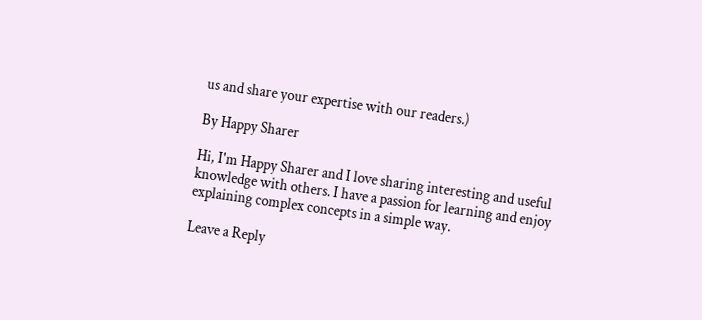us and share your expertise with our readers.)

By Happy Sharer

Hi, I'm Happy Sharer and I love sharing interesting and useful knowledge with others. I have a passion for learning and enjoy explaining complex concepts in a simple way.

Leave a Reply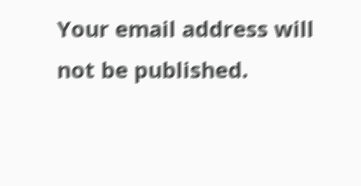Your email address will not be published.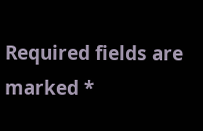Required fields are marked *